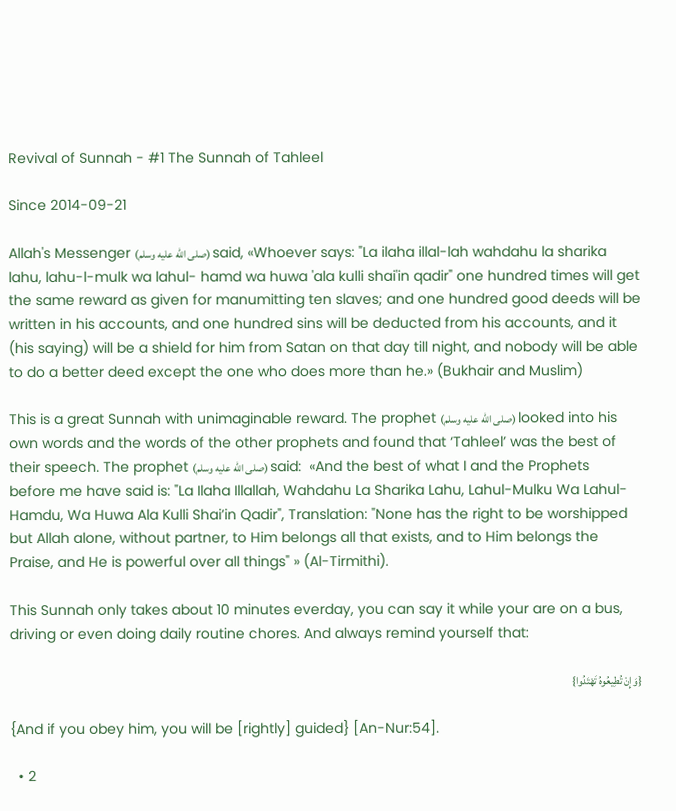Revival of Sunnah - #1 The Sunnah of Tahleel

Since 2014-09-21

Allah's Messenger (صلى الله عليه وسلم) said, «Whoever says: "La ilaha illal-lah wahdahu la sharika lahu, lahu-l-mulk wa lahul- hamd wa huwa 'ala kulli shai'in qadir" one hundred times will get the same reward as given for manumitting ten slaves; and one hundred good deeds will be written in his accounts, and one hundred sins will be deducted from his accounts, and it (his saying) will be a shield for him from Satan on that day till night, and nobody will be able to do a better deed except the one who does more than he.» (Bukhair and Muslim)

This is a great Sunnah with unimaginable reward. The prophet (صلى الله عليه وسلم) looked into his own words and the words of the other prophets and found that ‘Tahleel’ was the best of their speech. The prophet (صلى الله عليه وسلم) said:  «And the best of what I and the Prophets before me have said is: "La Ilaha Illallah, Wahdahu La Sharika Lahu, Lahul-Mulku Wa Lahul-Hamdu, Wa Huwa Ala Kulli Shai’in Qadir", Translation: "None has the right to be worshipped but Allah alone, without partner, to Him belongs all that exists, and to Him belongs the Praise, and He is powerful over all things" » (Al-Tirmithi).

This Sunnah only takes about 10 minutes everday, you can say it while your are on a bus, driving or even doing daily routine chores. And always remind yourself that:

{وَإِنْ تُطِيعُوهُ تَهْتَدُوا}

{And if you obey him, you will be [rightly] guided} [An-Nur:54].

  • 2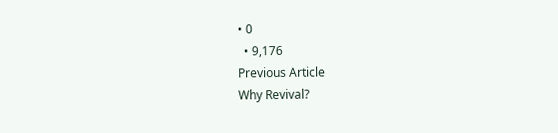• 0
  • 9,176
Previous Article
Why Revival?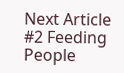Next Article
#2 Feeding People